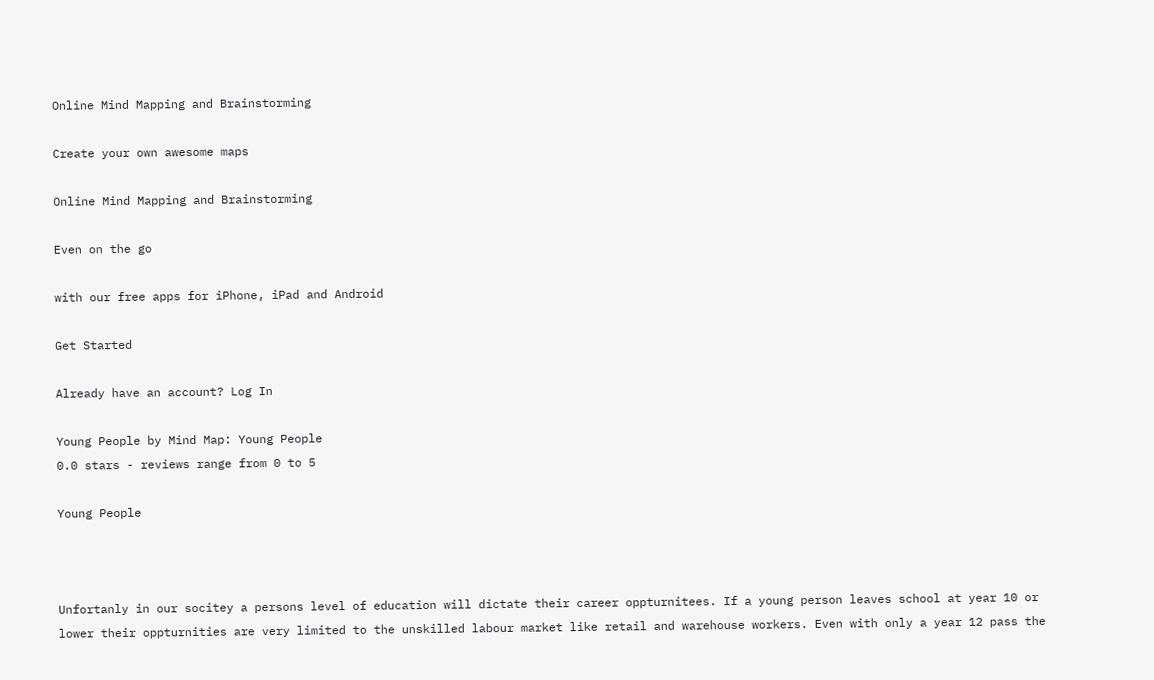Online Mind Mapping and Brainstorming

Create your own awesome maps

Online Mind Mapping and Brainstorming

Even on the go

with our free apps for iPhone, iPad and Android

Get Started

Already have an account? Log In

Young People by Mind Map: Young People
0.0 stars - reviews range from 0 to 5

Young People



Unfortanly in our socitey a persons level of education will dictate their career oppturnitees. If a young person leaves school at year 10 or lower their oppturnities are very limited to the unskilled labour market like retail and warehouse workers. Even with only a year 12 pass the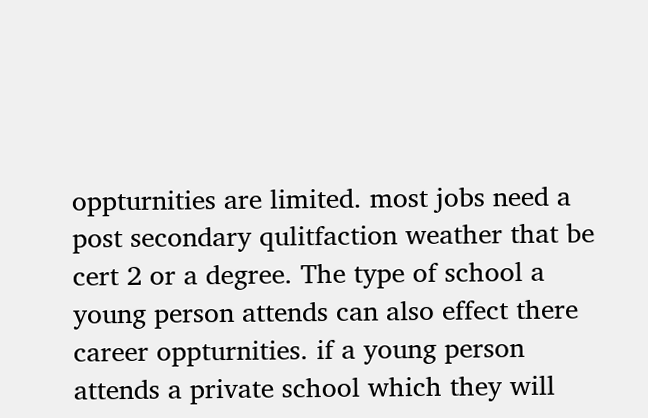oppturnities are limited. most jobs need a post secondary qulitfaction weather that be cert 2 or a degree. The type of school a young person attends can also effect there career oppturnities. if a young person attends a private school which they will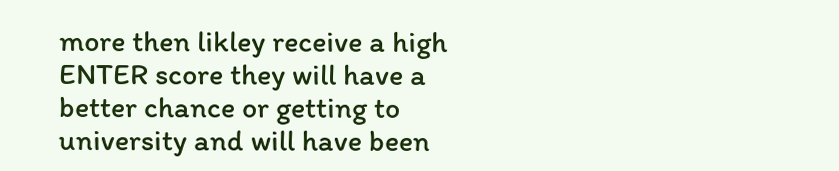more then likley receive a high ENTER score they will have a better chance or getting to university and will have been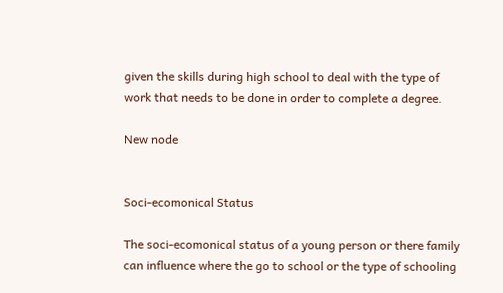given the skills during high school to deal with the type of work that needs to be done in order to complete a degree.

New node


Soci-ecomonical Status

The soci-ecomonical status of a young person or there family can influence where the go to school or the type of schooling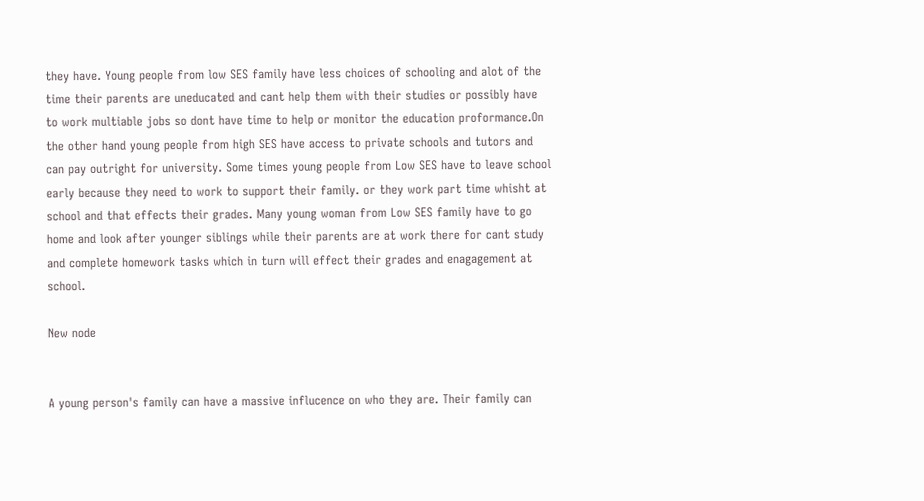they have. Young people from low SES family have less choices of schooling and alot of the time their parents are uneducated and cant help them with their studies or possibly have to work multiable jobs so dont have time to help or monitor the education proformance.On the other hand young people from high SES have access to private schools and tutors and can pay outright for university. Some times young people from Low SES have to leave school early because they need to work to support their family. or they work part time whisht at school and that effects their grades. Many young woman from Low SES family have to go home and look after younger siblings while their parents are at work there for cant study and complete homework tasks which in turn will effect their grades and enagagement at school.

New node


A young person's family can have a massive influcence on who they are. Their family can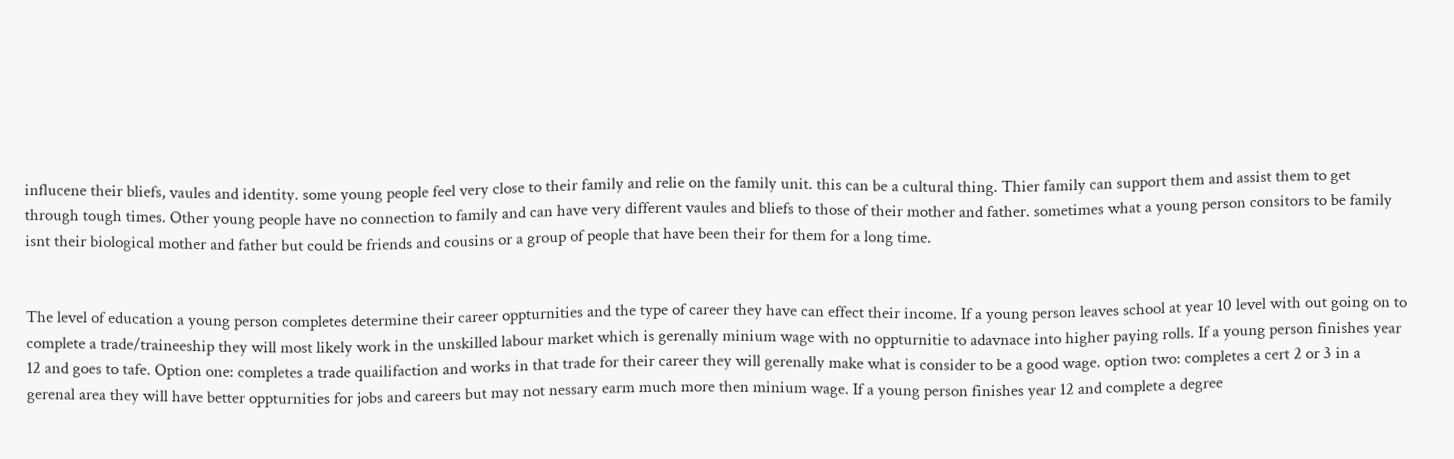influcene their bliefs, vaules and identity. some young people feel very close to their family and relie on the family unit. this can be a cultural thing. Thier family can support them and assist them to get through tough times. Other young people have no connection to family and can have very different vaules and bliefs to those of their mother and father. sometimes what a young person consitors to be family isnt their biological mother and father but could be friends and cousins or a group of people that have been their for them for a long time.


The level of education a young person completes determine their career oppturnities and the type of career they have can effect their income. If a young person leaves school at year 10 level with out going on to complete a trade/traineeship they will most likely work in the unskilled labour market which is gerenally minium wage with no oppturnitie to adavnace into higher paying rolls. If a young person finishes year 12 and goes to tafe. Option one: completes a trade quailifaction and works in that trade for their career they will gerenally make what is consider to be a good wage. option two: completes a cert 2 or 3 in a gerenal area they will have better oppturnities for jobs and careers but may not nessary earm much more then minium wage. If a young person finishes year 12 and complete a degree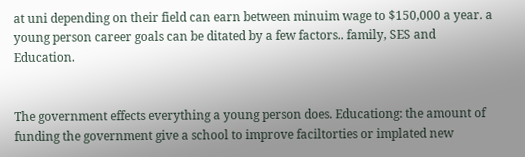at uni depending on their field can earn between minuim wage to $150,000 a year. a young person career goals can be ditated by a few factors.. family, SES and Education.


The government effects everything a young person does. Educationg: the amount of funding the government give a school to improve faciltorties or implated new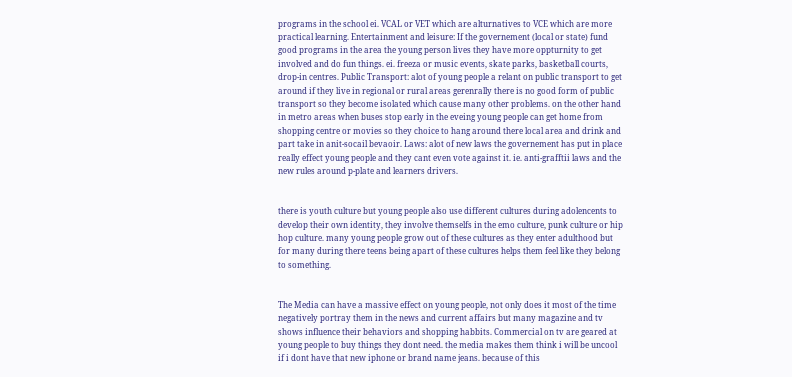programs in the school ei. VCAL or VET which are alturnatives to VCE which are more practical learning. Entertainment and leisure: If the governement (local or state) fund good programs in the area the young person lives they have more oppturnity to get involved and do fun things. ei. freeza or music events, skate parks, basketball courts, drop-in centres. Public Transport: alot of young people a relant on public transport to get around if they live in regional or rural areas gerenrally there is no good form of public transport so they become isolated which cause many other problems. on the other hand in metro areas when buses stop early in the eveing young people can get home from shopping centre or movies so they choice to hang around there local area and drink and part take in anit-socail bevaoir. Laws: alot of new laws the governement has put in place really effect young people and they cant even vote against it. ie. anti-grafftii laws and the new rules around p-plate and learners drivers.


there is youth culture but young people also use different cultures during adolencents to develop their own identity, they involve themselfs in the emo culture, punk culture or hip hop culture. many young people grow out of these cultures as they enter adulthood but for many during there teens being apart of these cultures helps them feel like they belong to something.


The Media can have a massive effect on young people, not only does it most of the time negatively portray them in the news and current affairs but many magazine and tv shows influence their behaviors and shopping habbits. Commercial on tv are geared at young people to buy things they dont need. the media makes them think i will be uncool if i dont have that new iphone or brand name jeans. because of this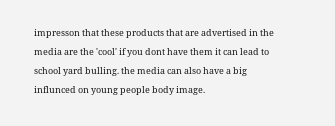impresson that these products that are advertised in the media are the 'cool' if you dont have them it can lead to school yard bulling. the media can also have a big influnced on young people body image.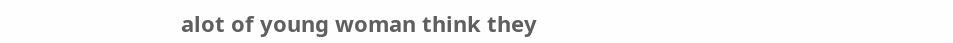alot of young woman think they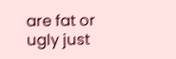are fat or ugly just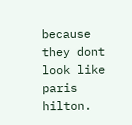because they dont look like paris hilton.